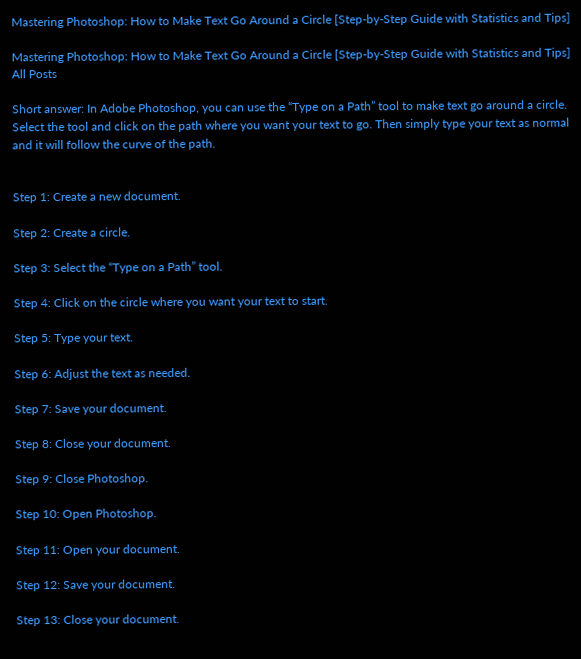Mastering Photoshop: How to Make Text Go Around a Circle [Step-by-Step Guide with Statistics and Tips]

Mastering Photoshop: How to Make Text Go Around a Circle [Step-by-Step Guide with Statistics and Tips] All Posts

Short answer: In Adobe Photoshop, you can use the “Type on a Path” tool to make text go around a circle. Select the tool and click on the path where you want your text to go. Then simply type your text as normal and it will follow the curve of the path.


Step 1: Create a new document.

Step 2: Create a circle.

Step 3: Select the “Type on a Path” tool.

Step 4: Click on the circle where you want your text to start.

Step 5: Type your text.

Step 6: Adjust the text as needed.

Step 7: Save your document.

Step 8: Close your document.

Step 9: Close Photoshop.

Step 10: Open Photoshop.

Step 11: Open your document.

Step 12: Save your document.

Step 13: Close your document.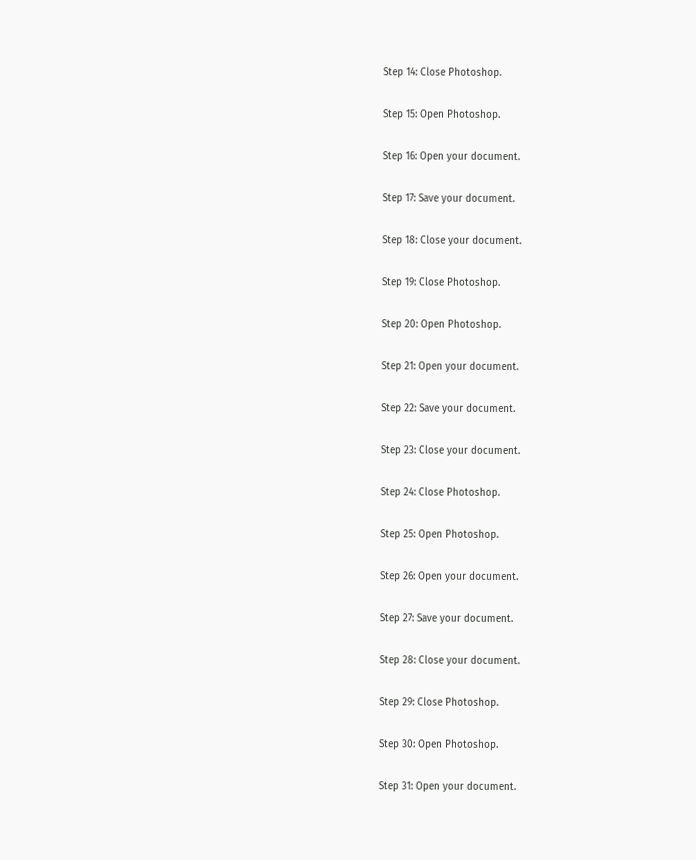Step 14: Close Photoshop.

Step 15: Open Photoshop.

Step 16: Open your document.

Step 17: Save your document.

Step 18: Close your document.

Step 19: Close Photoshop.

Step 20: Open Photoshop.

Step 21: Open your document.

Step 22: Save your document.

Step 23: Close your document.

Step 24: Close Photoshop.

Step 25: Open Photoshop.

Step 26: Open your document.

Step 27: Save your document.

Step 28: Close your document.

Step 29: Close Photoshop.

Step 30: Open Photoshop.

Step 31: Open your document.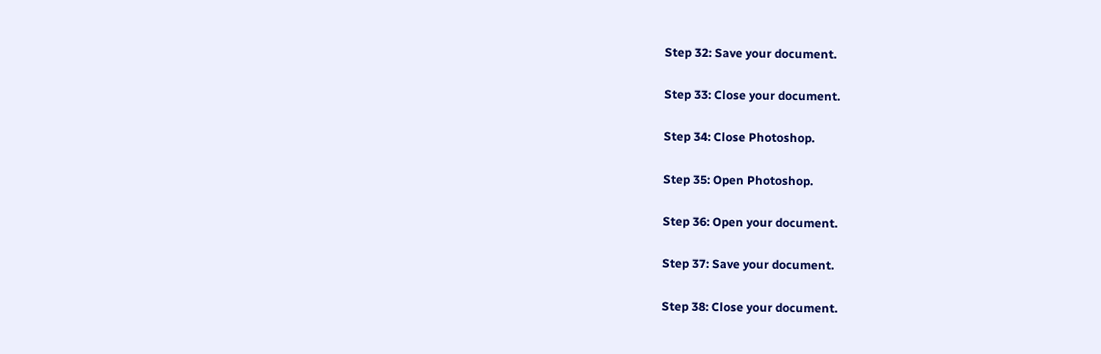Step 32: Save your document.

Step 33: Close your document.

Step 34: Close Photoshop.

Step 35: Open Photoshop.

Step 36: Open your document.

Step 37: Save your document.

Step 38: Close your document.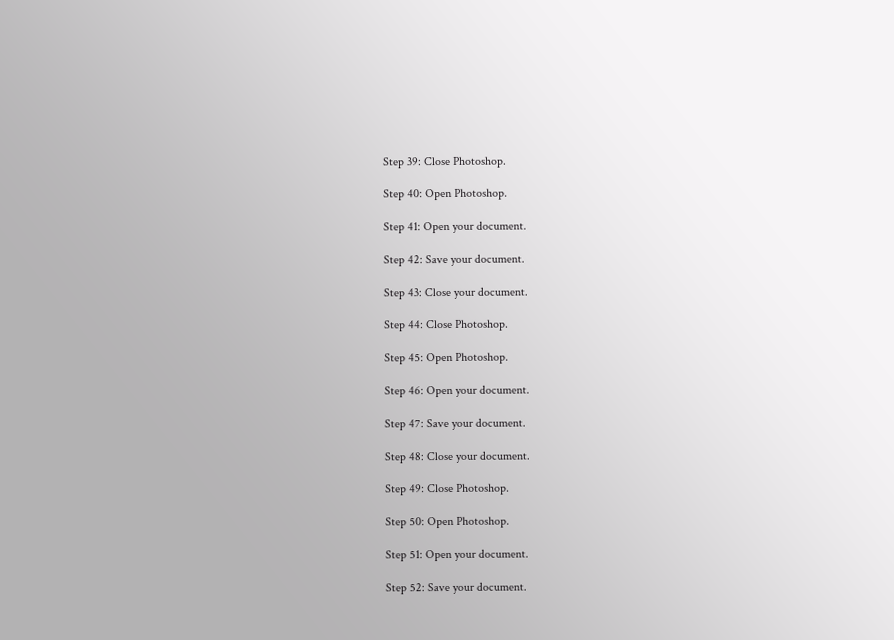Step 39: Close Photoshop.

Step 40: Open Photoshop.

Step 41: Open your document.

Step 42: Save your document.

Step 43: Close your document.

Step 44: Close Photoshop.

Step 45: Open Photoshop.

Step 46: Open your document.

Step 47: Save your document.

Step 48: Close your document.

Step 49: Close Photoshop.

Step 50: Open Photoshop.

Step 51: Open your document.

Step 52: Save your document.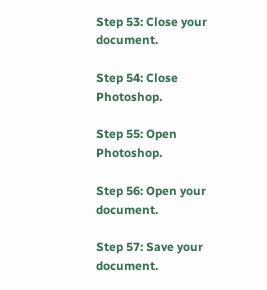Step 53: Close your document.

Step 54: Close Photoshop.

Step 55: Open Photoshop.

Step 56: Open your document.

Step 57: Save your document.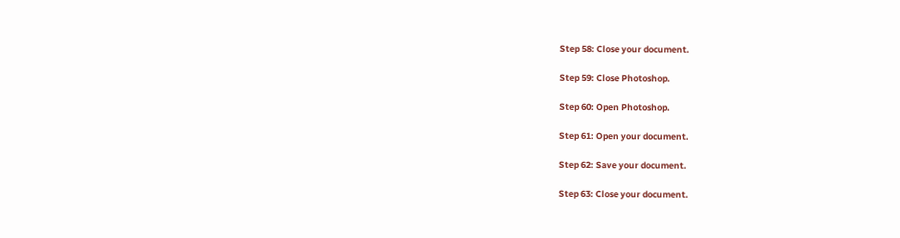Step 58: Close your document.

Step 59: Close Photoshop.

Step 60: Open Photoshop.

Step 61: Open your document.

Step 62: Save your document.

Step 63: Close your document.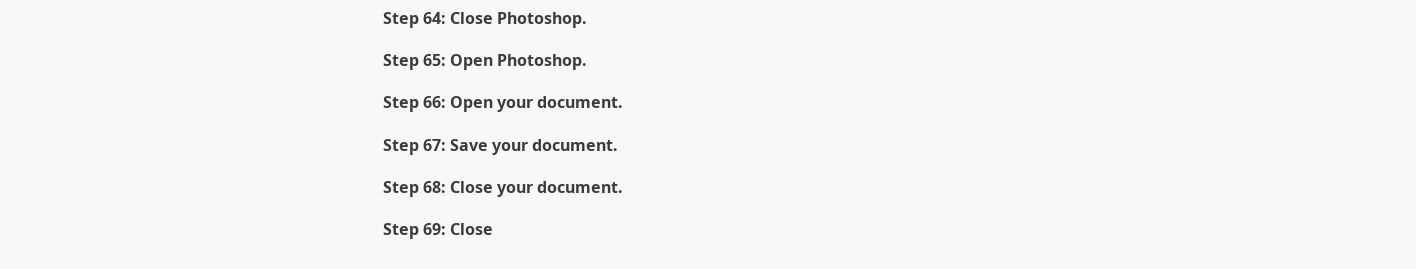Step 64: Close Photoshop.

Step 65: Open Photoshop.

Step 66: Open your document.

Step 67: Save your document.

Step 68: Close your document.

Step 69: Close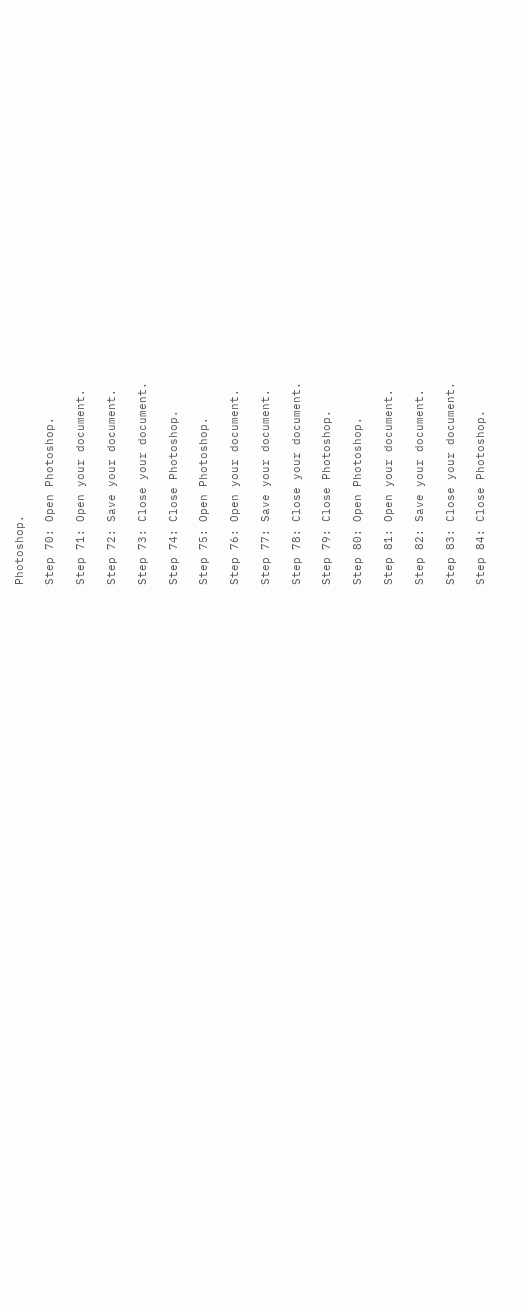Photoshop.

Step 70: Open Photoshop.

Step 71: Open your document.

Step 72: Save your document.

Step 73: Close your document.

Step 74: Close Photoshop.

Step 75: Open Photoshop.

Step 76: Open your document.

Step 77: Save your document.

Step 78: Close your document.

Step 79: Close Photoshop.

Step 80: Open Photoshop.

Step 81: Open your document.

Step 82: Save your document.

Step 83: Close your document.

Step 84: Close Photoshop.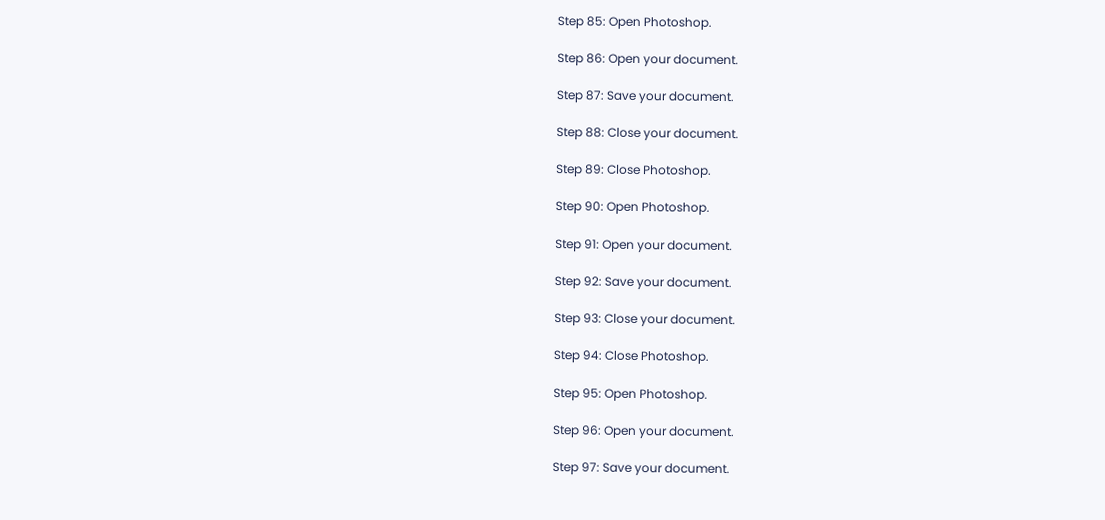Step 85: Open Photoshop.

Step 86: Open your document.

Step 87: Save your document.

Step 88: Close your document.

Step 89: Close Photoshop.

Step 90: Open Photoshop.

Step 91: Open your document.

Step 92: Save your document.

Step 93: Close your document.

Step 94: Close Photoshop.

Step 95: Open Photoshop.

Step 96: Open your document.

Step 97: Save your document.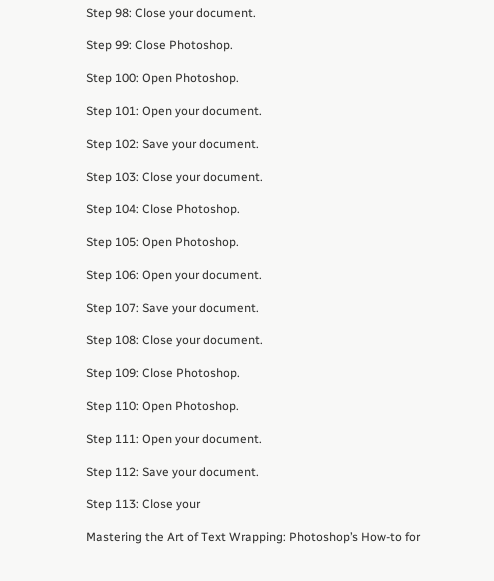Step 98: Close your document.

Step 99: Close Photoshop.

Step 100: Open Photoshop.

Step 101: Open your document.

Step 102: Save your document.

Step 103: Close your document.

Step 104: Close Photoshop.

Step 105: Open Photoshop.

Step 106: Open your document.

Step 107: Save your document.

Step 108: Close your document.

Step 109: Close Photoshop.

Step 110: Open Photoshop.

Step 111: Open your document.

Step 112: Save your document.

Step 113: Close your

Mastering the Art of Text Wrapping: Photoshop’s How-to for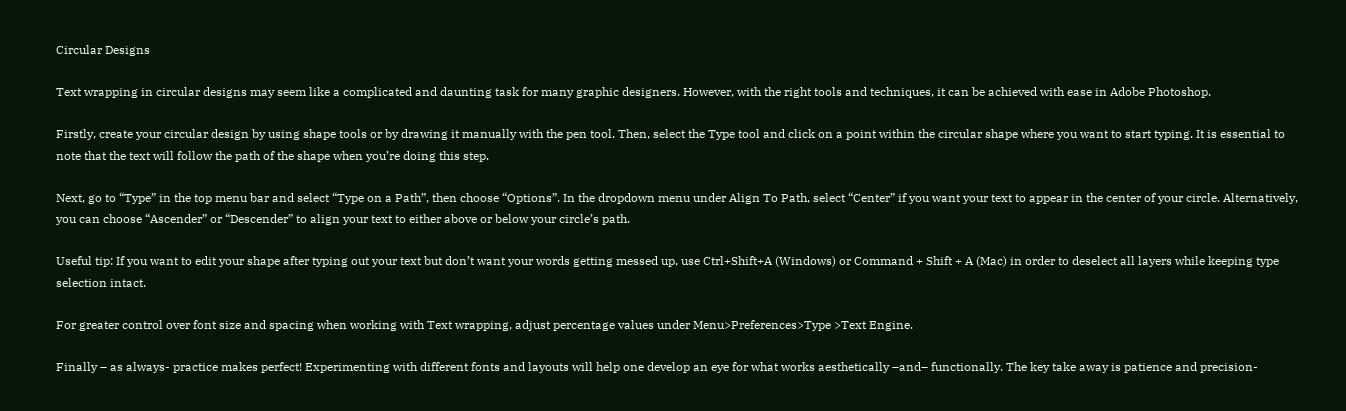Circular Designs

Text wrapping in circular designs may seem like a complicated and daunting task for many graphic designers. However, with the right tools and techniques, it can be achieved with ease in Adobe Photoshop.

Firstly, create your circular design by using shape tools or by drawing it manually with the pen tool. Then, select the Type tool and click on a point within the circular shape where you want to start typing. It is essential to note that the text will follow the path of the shape when you’re doing this step.

Next, go to “Type” in the top menu bar and select “Type on a Path”, then choose “Options”. In the dropdown menu under Align To Path, select “Center” if you want your text to appear in the center of your circle. Alternatively, you can choose “Ascender” or “Descender” to align your text to either above or below your circle’s path.

Useful tip: If you want to edit your shape after typing out your text but don’t want your words getting messed up, use Ctrl+Shift+A (Windows) or Command + Shift + A (Mac) in order to deselect all layers while keeping type selection intact.

For greater control over font size and spacing when working with Text wrapping, adjust percentage values under Menu>Preferences>Type >Text Engine.

Finally – as always- practice makes perfect! Experimenting with different fonts and layouts will help one develop an eye for what works aesthetically –and– functionally. The key take away is patience and precision-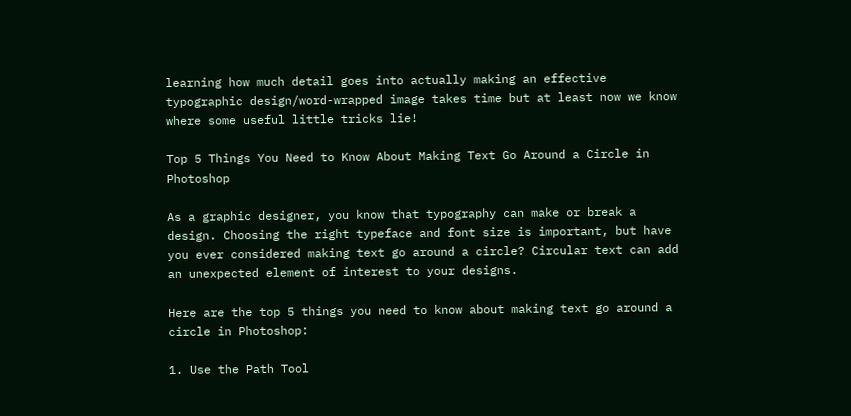learning how much detail goes into actually making an effective typographic design/word-wrapped image takes time but at least now we know where some useful little tricks lie!

Top 5 Things You Need to Know About Making Text Go Around a Circle in Photoshop

As a graphic designer, you know that typography can make or break a design. Choosing the right typeface and font size is important, but have you ever considered making text go around a circle? Circular text can add an unexpected element of interest to your designs.

Here are the top 5 things you need to know about making text go around a circle in Photoshop:

1. Use the Path Tool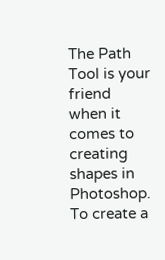The Path Tool is your friend when it comes to creating shapes in Photoshop. To create a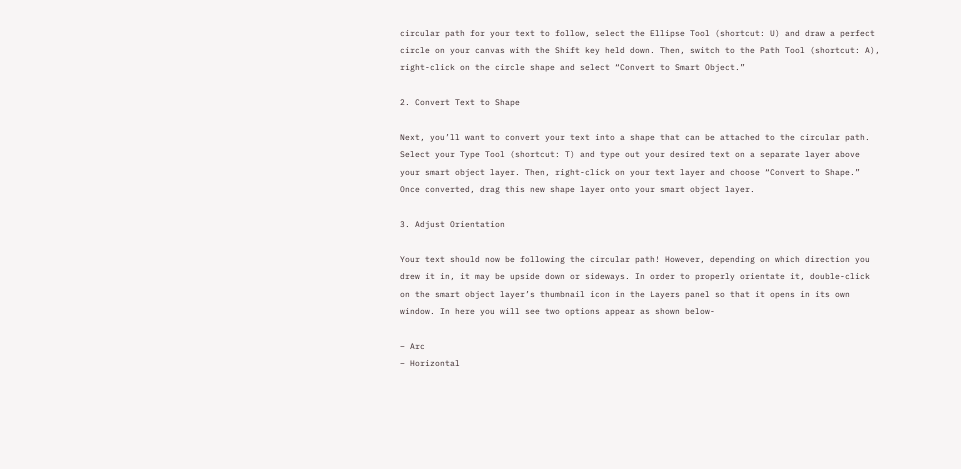circular path for your text to follow, select the Ellipse Tool (shortcut: U) and draw a perfect circle on your canvas with the Shift key held down. Then, switch to the Path Tool (shortcut: A), right-click on the circle shape and select “Convert to Smart Object.”

2. Convert Text to Shape

Next, you’ll want to convert your text into a shape that can be attached to the circular path. Select your Type Tool (shortcut: T) and type out your desired text on a separate layer above your smart object layer. Then, right-click on your text layer and choose “Convert to Shape.” Once converted, drag this new shape layer onto your smart object layer.

3. Adjust Orientation

Your text should now be following the circular path! However, depending on which direction you drew it in, it may be upside down or sideways. In order to properly orientate it, double-click on the smart object layer’s thumbnail icon in the Layers panel so that it opens in its own window. In here you will see two options appear as shown below-

– Arc
– Horizontal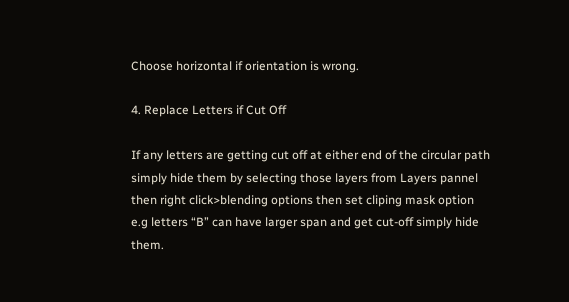Choose horizontal if orientation is wrong.

4. Replace Letters if Cut Off

If any letters are getting cut off at either end of the circular path simply hide them by selecting those layers from Layers pannel then right click>blending options then set cliping mask option e.g letters “B” can have larger span and get cut-off simply hide them.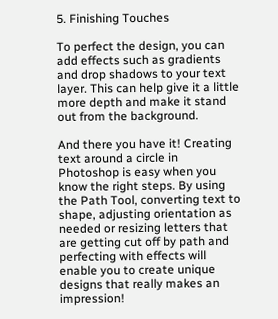5. Finishing Touches

To perfect the design, you can add effects such as gradients and drop shadows to your text layer. This can help give it a little more depth and make it stand out from the background.

And there you have it! Creating text around a circle in Photoshop is easy when you know the right steps. By using the Path Tool, converting text to shape, adjusting orientation as needed or resizing letters that are getting cut off by path and perfecting with effects will enable you to create unique designs that really makes an impression!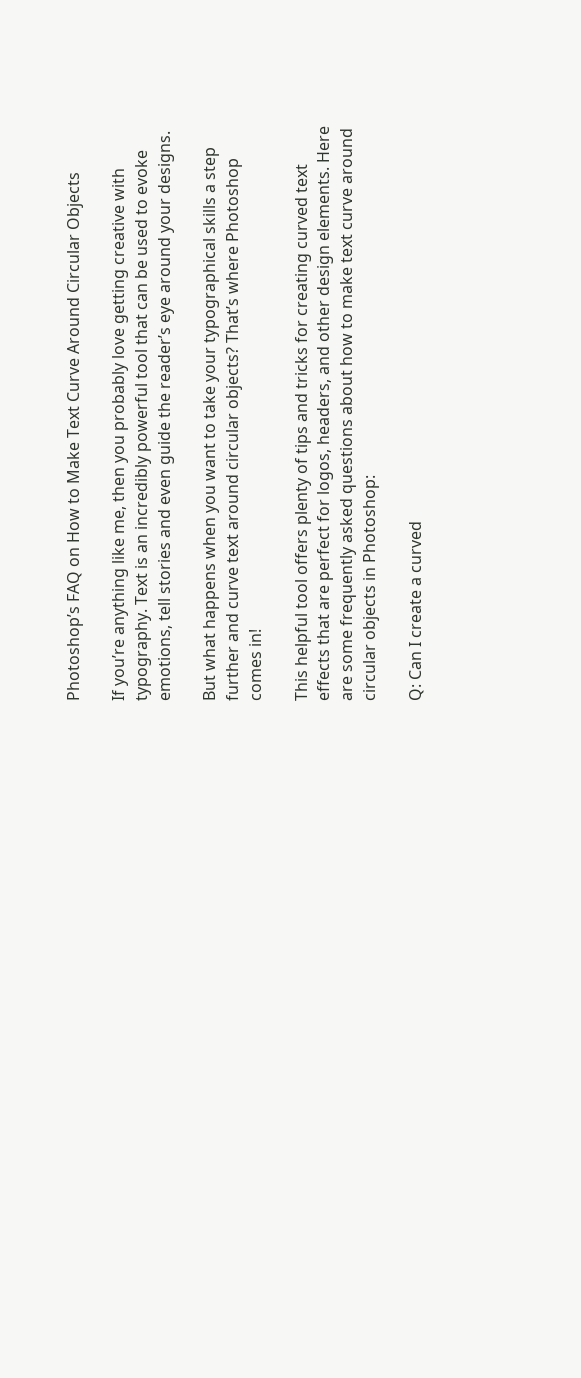Photoshop’s FAQ on How to Make Text Curve Around Circular Objects

If you’re anything like me, then you probably love getting creative with typography. Text is an incredibly powerful tool that can be used to evoke emotions, tell stories and even guide the reader’s eye around your designs.

But what happens when you want to take your typographical skills a step further and curve text around circular objects? That’s where Photoshop comes in!

This helpful tool offers plenty of tips and tricks for creating curved text effects that are perfect for logos, headers, and other design elements. Here are some frequently asked questions about how to make text curve around circular objects in Photoshop:

Q: Can I create a curved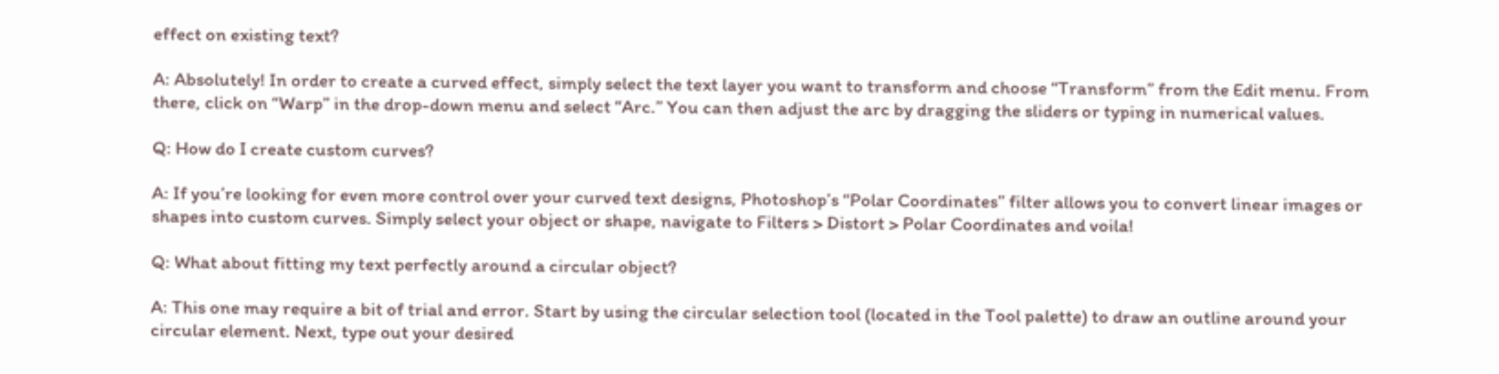effect on existing text?

A: Absolutely! In order to create a curved effect, simply select the text layer you want to transform and choose “Transform” from the Edit menu. From there, click on “Warp” in the drop-down menu and select “Arc.” You can then adjust the arc by dragging the sliders or typing in numerical values.

Q: How do I create custom curves?

A: If you’re looking for even more control over your curved text designs, Photoshop’s “Polar Coordinates” filter allows you to convert linear images or shapes into custom curves. Simply select your object or shape, navigate to Filters > Distort > Polar Coordinates and voila!

Q: What about fitting my text perfectly around a circular object?

A: This one may require a bit of trial and error. Start by using the circular selection tool (located in the Tool palette) to draw an outline around your circular element. Next, type out your desired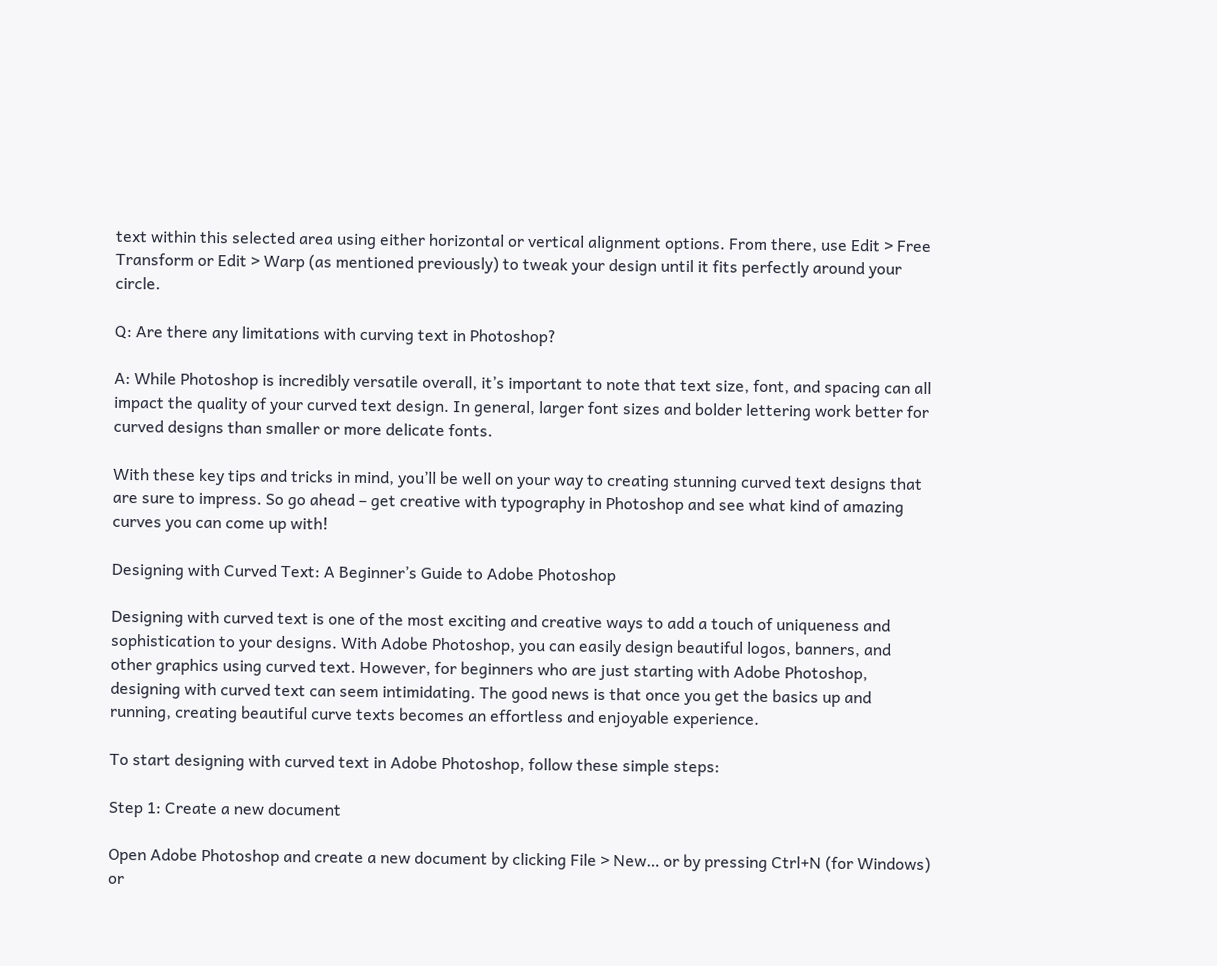text within this selected area using either horizontal or vertical alignment options. From there, use Edit > Free Transform or Edit > Warp (as mentioned previously) to tweak your design until it fits perfectly around your circle.

Q: Are there any limitations with curving text in Photoshop?

A: While Photoshop is incredibly versatile overall, it’s important to note that text size, font, and spacing can all impact the quality of your curved text design. In general, larger font sizes and bolder lettering work better for curved designs than smaller or more delicate fonts.

With these key tips and tricks in mind, you’ll be well on your way to creating stunning curved text designs that are sure to impress. So go ahead – get creative with typography in Photoshop and see what kind of amazing curves you can come up with!

Designing with Curved Text: A Beginner’s Guide to Adobe Photoshop

Designing with curved text is one of the most exciting and creative ways to add a touch of uniqueness and sophistication to your designs. With Adobe Photoshop, you can easily design beautiful logos, banners, and other graphics using curved text. However, for beginners who are just starting with Adobe Photoshop, designing with curved text can seem intimidating. The good news is that once you get the basics up and running, creating beautiful curve texts becomes an effortless and enjoyable experience.

To start designing with curved text in Adobe Photoshop, follow these simple steps:

Step 1: Create a new document

Open Adobe Photoshop and create a new document by clicking File > New… or by pressing Ctrl+N (for Windows) or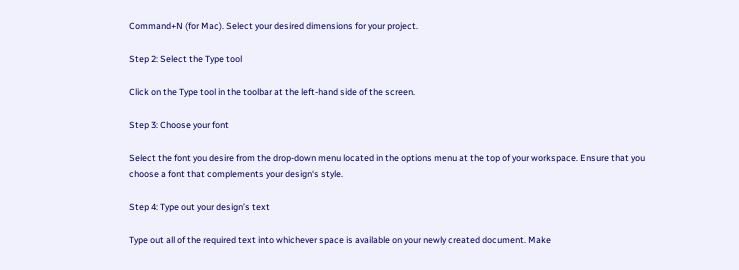Command+N (for Mac). Select your desired dimensions for your project.

Step 2: Select the Type tool

Click on the Type tool in the toolbar at the left-hand side of the screen.

Step 3: Choose your font

Select the font you desire from the drop-down menu located in the options menu at the top of your workspace. Ensure that you choose a font that complements your design‘s style.

Step 4: Type out your design’s text

Type out all of the required text into whichever space is available on your newly created document. Make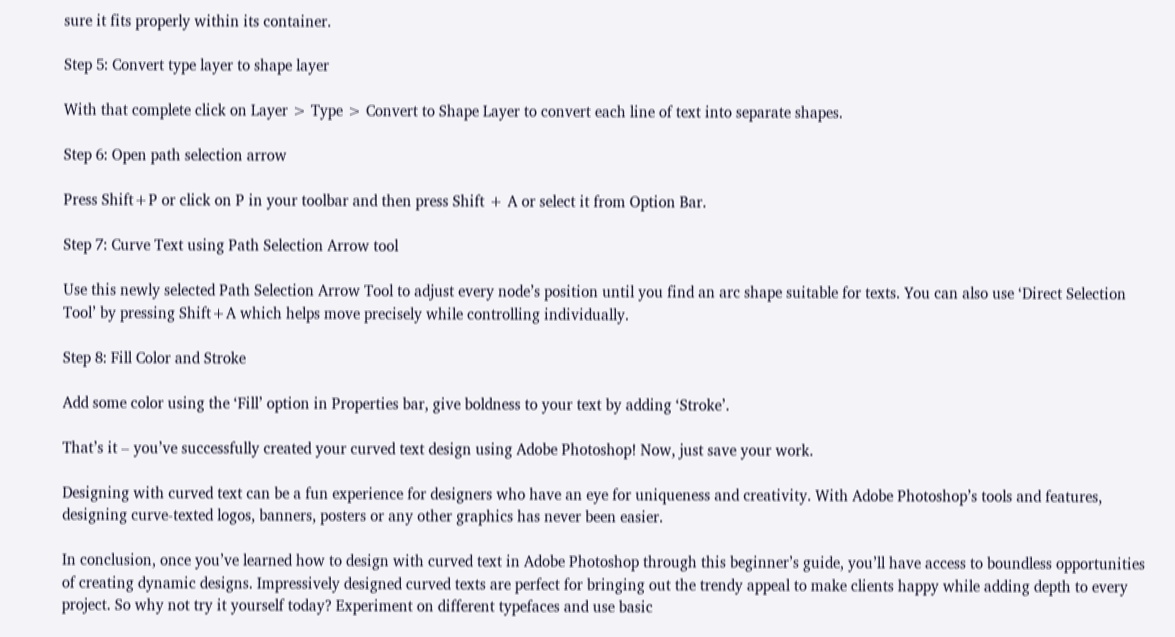sure it fits properly within its container.

Step 5: Convert type layer to shape layer

With that complete click on Layer > Type > Convert to Shape Layer to convert each line of text into separate shapes.

Step 6: Open path selection arrow

Press Shift+P or click on P in your toolbar and then press Shift + A or select it from Option Bar.

Step 7: Curve Text using Path Selection Arrow tool

Use this newly selected Path Selection Arrow Tool to adjust every node’s position until you find an arc shape suitable for texts. You can also use ‘Direct Selection Tool’ by pressing Shift+A which helps move precisely while controlling individually.

Step 8: Fill Color and Stroke

Add some color using the ‘Fill’ option in Properties bar, give boldness to your text by adding ‘Stroke’.

That’s it – you’ve successfully created your curved text design using Adobe Photoshop! Now, just save your work.

Designing with curved text can be a fun experience for designers who have an eye for uniqueness and creativity. With Adobe Photoshop’s tools and features, designing curve-texted logos, banners, posters or any other graphics has never been easier.

In conclusion, once you’ve learned how to design with curved text in Adobe Photoshop through this beginner’s guide, you’ll have access to boundless opportunities of creating dynamic designs. Impressively designed curved texts are perfect for bringing out the trendy appeal to make clients happy while adding depth to every project. So why not try it yourself today? Experiment on different typefaces and use basic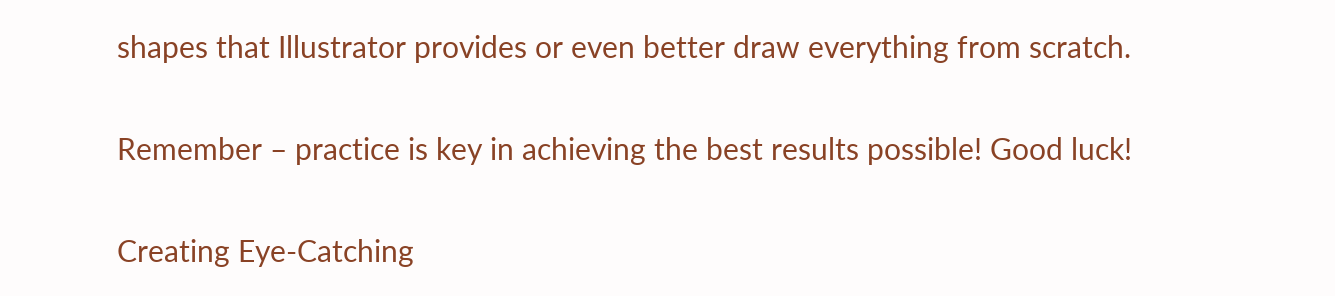shapes that Illustrator provides or even better draw everything from scratch.

Remember – practice is key in achieving the best results possible! Good luck!

Creating Eye-Catching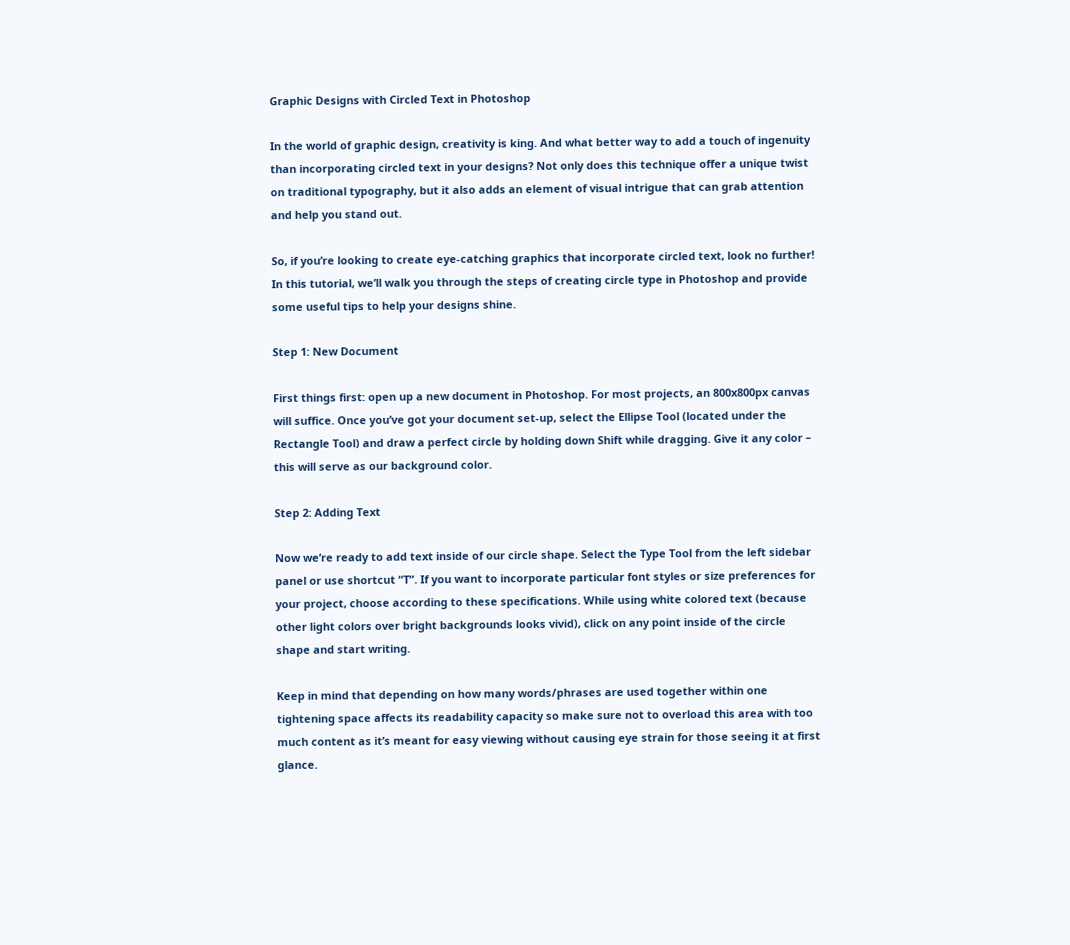Graphic Designs with Circled Text in Photoshop

In the world of graphic design, creativity is king. And what better way to add a touch of ingenuity than incorporating circled text in your designs? Not only does this technique offer a unique twist on traditional typography, but it also adds an element of visual intrigue that can grab attention and help you stand out.

So, if you’re looking to create eye-catching graphics that incorporate circled text, look no further! In this tutorial, we’ll walk you through the steps of creating circle type in Photoshop and provide some useful tips to help your designs shine.

Step 1: New Document

First things first: open up a new document in Photoshop. For most projects, an 800x800px canvas will suffice. Once you’ve got your document set-up, select the Ellipse Tool (located under the Rectangle Tool) and draw a perfect circle by holding down Shift while dragging. Give it any color – this will serve as our background color.

Step 2: Adding Text

Now we’re ready to add text inside of our circle shape. Select the Type Tool from the left sidebar panel or use shortcut “T”. If you want to incorporate particular font styles or size preferences for your project, choose according to these specifications. While using white colored text (because other light colors over bright backgrounds looks vivid), click on any point inside of the circle shape and start writing.

Keep in mind that depending on how many words/phrases are used together within one tightening space affects its readability capacity so make sure not to overload this area with too much content as it’s meant for easy viewing without causing eye strain for those seeing it at first glance.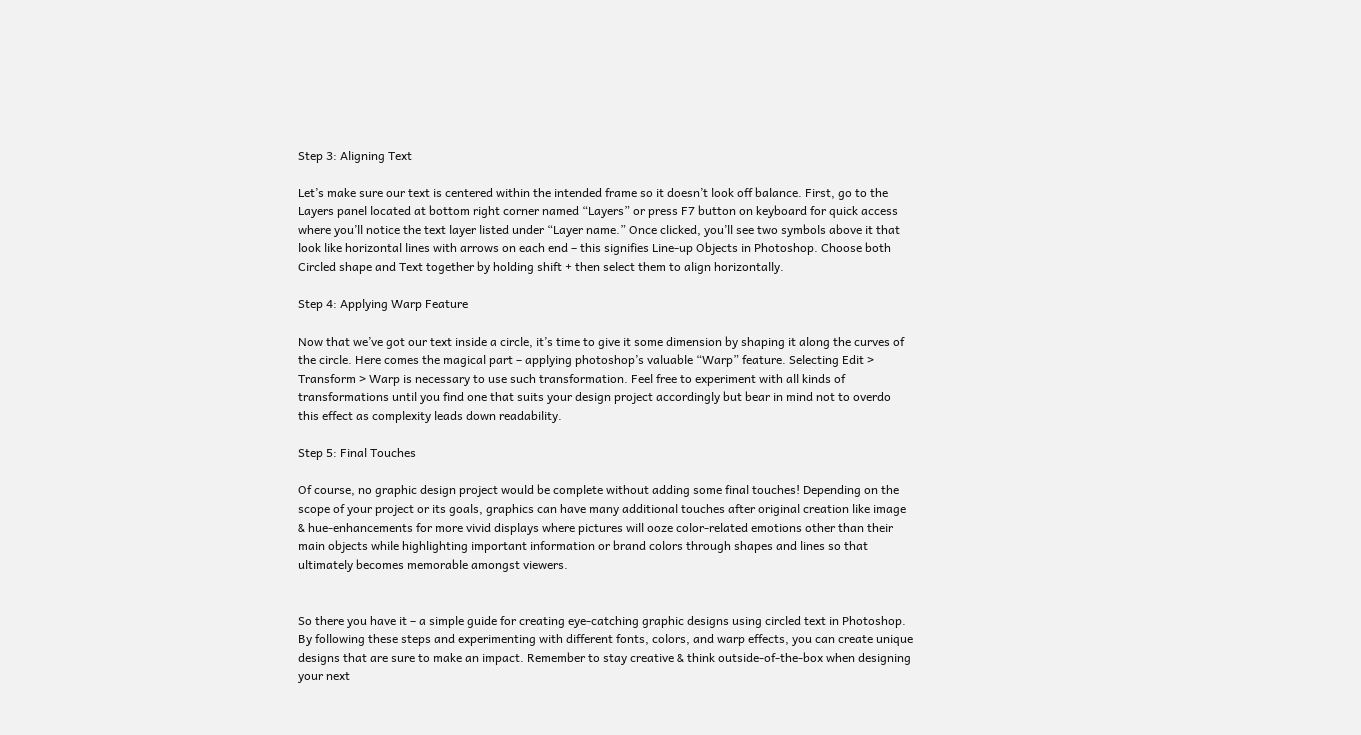Step 3: Aligning Text

Let’s make sure our text is centered within the intended frame so it doesn’t look off balance. First, go to the Layers panel located at bottom right corner named “Layers” or press F7 button on keyboard for quick access where you’ll notice the text layer listed under “Layer name.” Once clicked, you’ll see two symbols above it that look like horizontal lines with arrows on each end – this signifies Line-up Objects in Photoshop. Choose both Circled shape and Text together by holding shift + then select them to align horizontally.

Step 4: Applying Warp Feature

Now that we’ve got our text inside a circle, it’s time to give it some dimension by shaping it along the curves of the circle. Here comes the magical part – applying photoshop’s valuable “Warp” feature. Selecting Edit > Transform > Warp is necessary to use such transformation. Feel free to experiment with all kinds of transformations until you find one that suits your design project accordingly but bear in mind not to overdo this effect as complexity leads down readability.

Step 5: Final Touches

Of course, no graphic design project would be complete without adding some final touches! Depending on the scope of your project or its goals, graphics can have many additional touches after original creation like image & hue-enhancements for more vivid displays where pictures will ooze color-related emotions other than their main objects while highlighting important information or brand colors through shapes and lines so that ultimately becomes memorable amongst viewers.


So there you have it – a simple guide for creating eye-catching graphic designs using circled text in Photoshop. By following these steps and experimenting with different fonts, colors, and warp effects, you can create unique designs that are sure to make an impact. Remember to stay creative & think outside-of-the-box when designing your next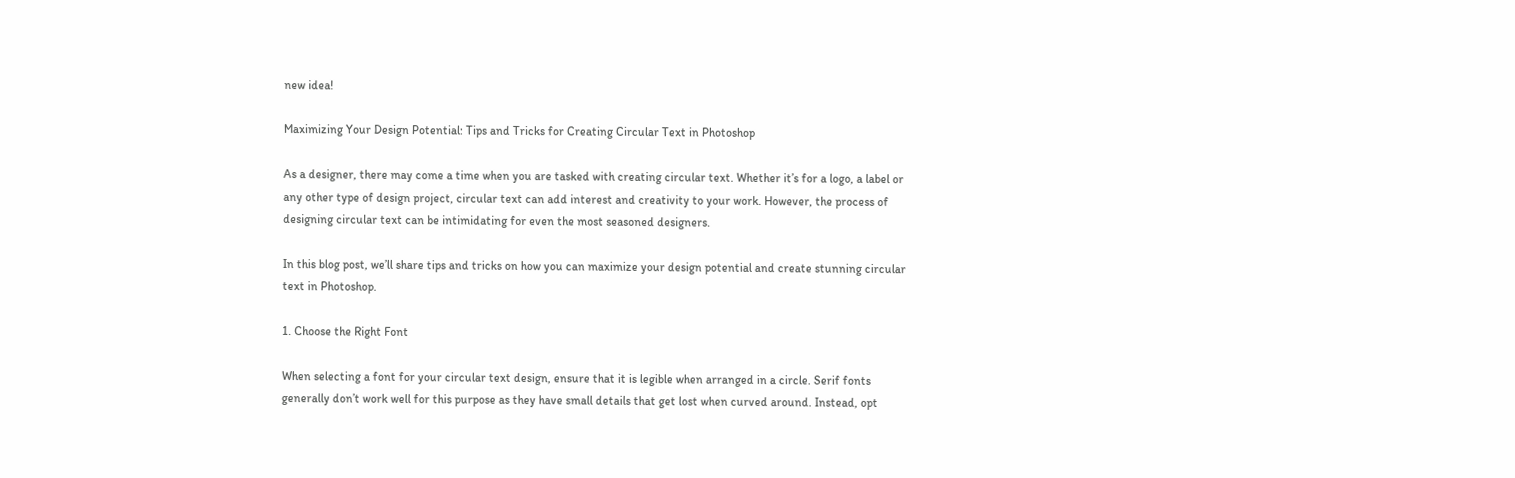new idea!

Maximizing Your Design Potential: Tips and Tricks for Creating Circular Text in Photoshop

As a designer, there may come a time when you are tasked with creating circular text. Whether it’s for a logo, a label or any other type of design project, circular text can add interest and creativity to your work. However, the process of designing circular text can be intimidating for even the most seasoned designers.

In this blog post, we’ll share tips and tricks on how you can maximize your design potential and create stunning circular text in Photoshop.

1. Choose the Right Font

When selecting a font for your circular text design, ensure that it is legible when arranged in a circle. Serif fonts generally don’t work well for this purpose as they have small details that get lost when curved around. Instead, opt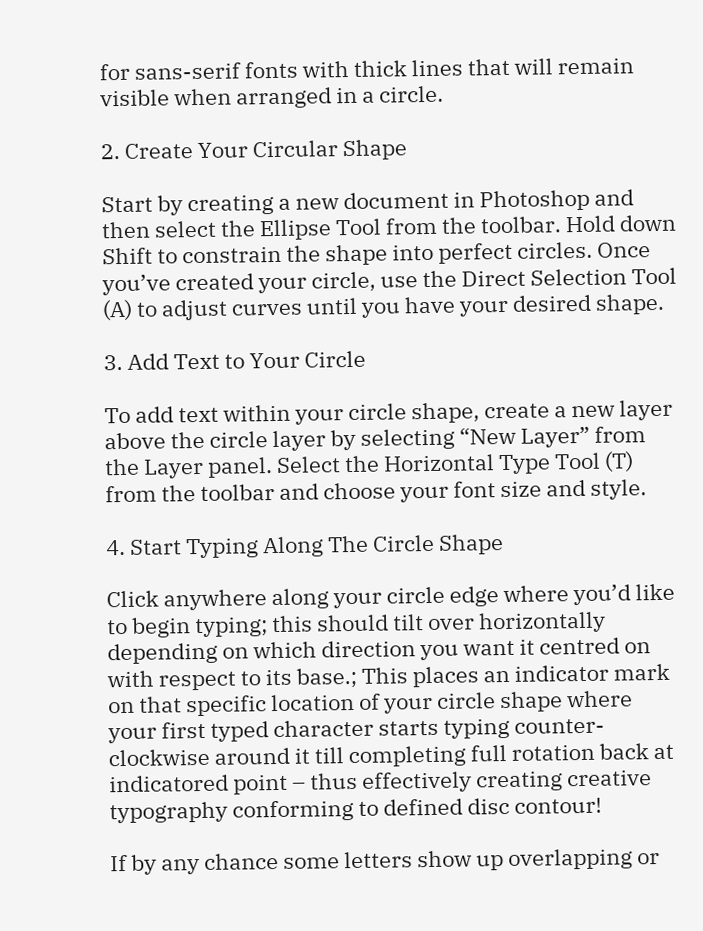for sans-serif fonts with thick lines that will remain visible when arranged in a circle.

2. Create Your Circular Shape

Start by creating a new document in Photoshop and then select the Ellipse Tool from the toolbar. Hold down Shift to constrain the shape into perfect circles. Once you’ve created your circle, use the Direct Selection Tool (A) to adjust curves until you have your desired shape.

3. Add Text to Your Circle

To add text within your circle shape, create a new layer above the circle layer by selecting “New Layer” from the Layer panel. Select the Horizontal Type Tool (T) from the toolbar and choose your font size and style.

4. Start Typing Along The Circle Shape

Click anywhere along your circle edge where you’d like to begin typing; this should tilt over horizontally depending on which direction you want it centred on with respect to its base.; This places an indicator mark on that specific location of your circle shape where your first typed character starts typing counter-clockwise around it till completing full rotation back at indicatored point – thus effectively creating creative typography conforming to defined disc contour!

If by any chance some letters show up overlapping or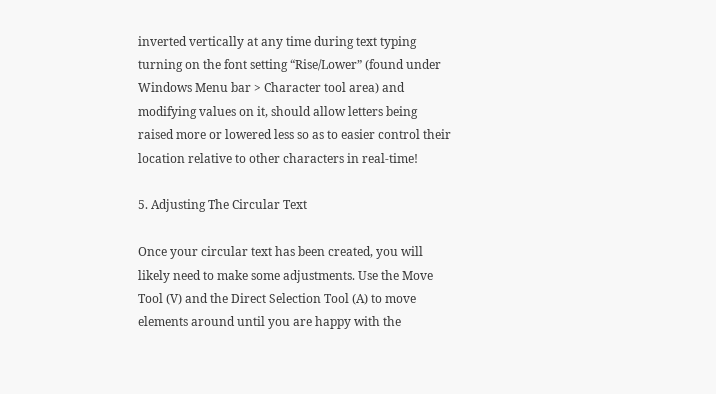inverted vertically at any time during text typing turning on the font setting “Rise/Lower” (found under Windows Menu bar > Character tool area) and modifying values on it, should allow letters being raised more or lowered less so as to easier control their location relative to other characters in real-time!

5. Adjusting The Circular Text

Once your circular text has been created, you will likely need to make some adjustments. Use the Move Tool (V) and the Direct Selection Tool (A) to move elements around until you are happy with the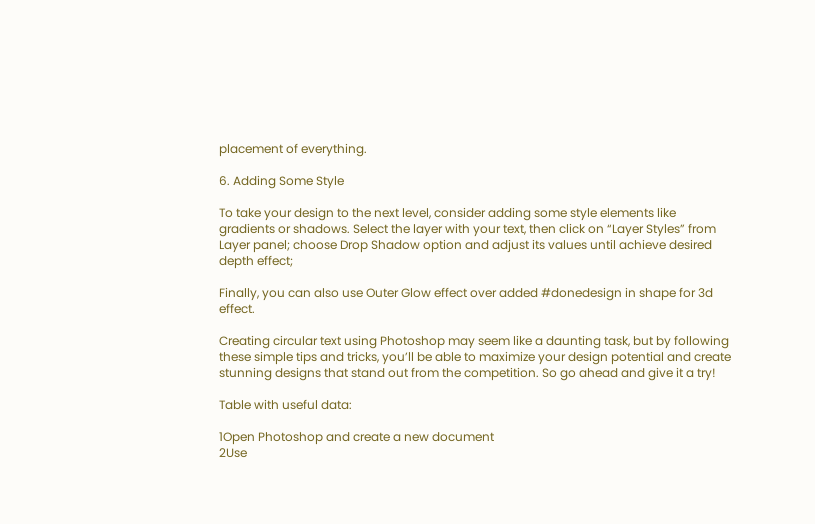placement of everything.

6. Adding Some Style

To take your design to the next level, consider adding some style elements like gradients or shadows. Select the layer with your text, then click on “Layer Styles” from Layer panel; choose Drop Shadow option and adjust its values until achieve desired depth effect;

Finally, you can also use Outer Glow effect over added #donedesign in shape for 3d effect.

Creating circular text using Photoshop may seem like a daunting task, but by following these simple tips and tricks, you’ll be able to maximize your design potential and create stunning designs that stand out from the competition. So go ahead and give it a try!

Table with useful data:

1Open Photoshop and create a new document
2Use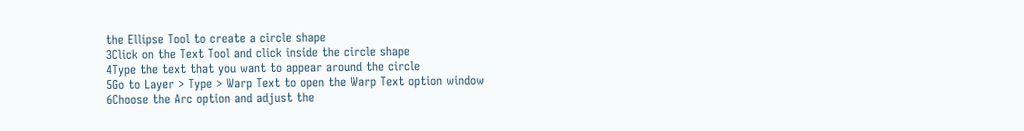the Ellipse Tool to create a circle shape
3Click on the Text Tool and click inside the circle shape
4Type the text that you want to appear around the circle
5Go to Layer > Type > Warp Text to open the Warp Text option window
6Choose the Arc option and adjust the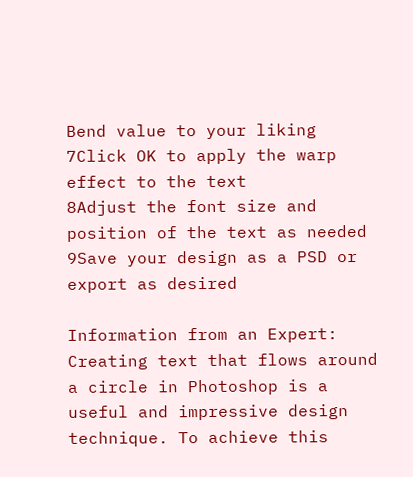Bend value to your liking
7Click OK to apply the warp effect to the text
8Adjust the font size and position of the text as needed
9Save your design as a PSD or export as desired

Information from an Expert: Creating text that flows around a circle in Photoshop is a useful and impressive design technique. To achieve this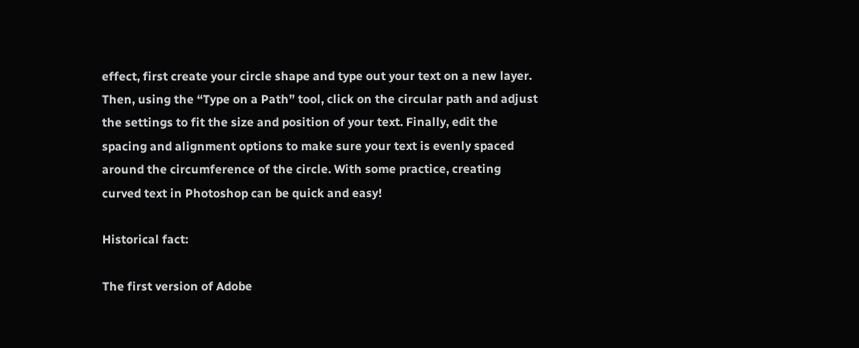effect, first create your circle shape and type out your text on a new layer. Then, using the “Type on a Path” tool, click on the circular path and adjust the settings to fit the size and position of your text. Finally, edit the spacing and alignment options to make sure your text is evenly spaced around the circumference of the circle. With some practice, creating curved text in Photoshop can be quick and easy!

Historical fact:

The first version of Adobe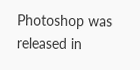Photoshop was released in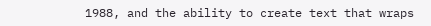1988, and the ability to create text that wraps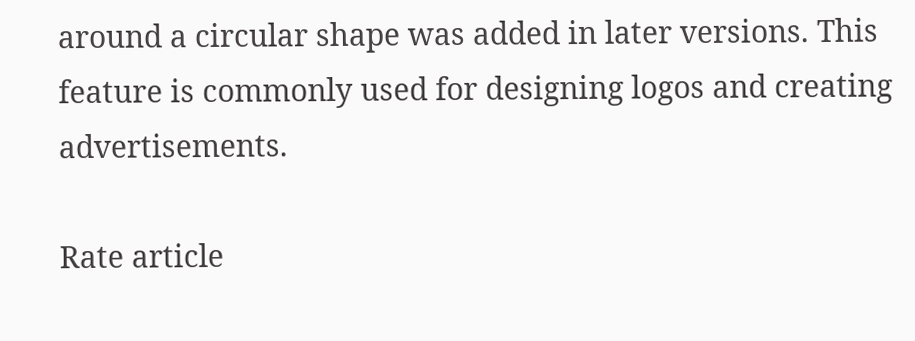around a circular shape was added in later versions. This feature is commonly used for designing logos and creating advertisements.

Rate article